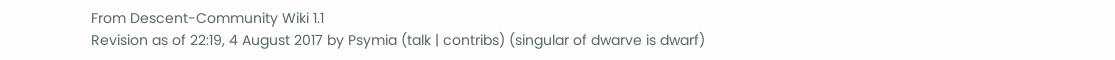From Descent-Community Wiki 1.1
Revision as of 22:19, 4 August 2017 by Psymia (talk | contribs) (singular of dwarve is dwarf)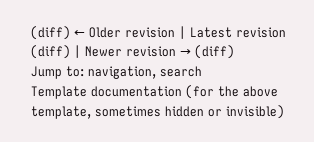(diff) ← Older revision | Latest revision (diff) | Newer revision → (diff)
Jump to: navigation, search
Template documentation (for the above template, sometimes hidden or invisible)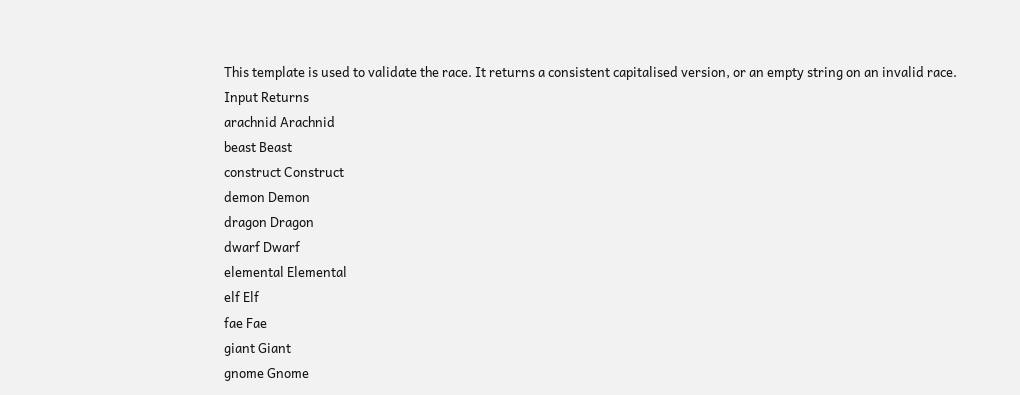This template is used to validate the race. It returns a consistent capitalised version, or an empty string on an invalid race.
Input Returns
arachnid Arachnid
beast Beast
construct Construct
demon Demon
dragon Dragon
dwarf Dwarf
elemental Elemental
elf Elf
fae Fae
giant Giant
gnome Gnome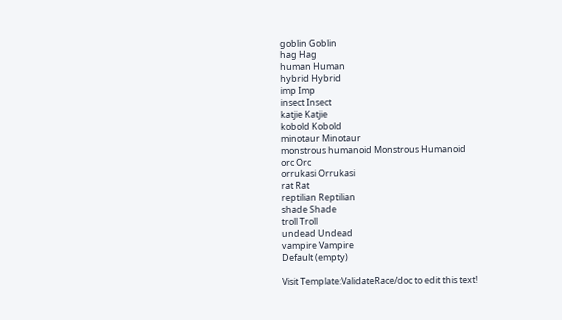goblin Goblin
hag Hag
human Human
hybrid Hybrid
imp Imp
insect Insect
katjie Katjie
kobold Kobold
minotaur Minotaur
monstrous humanoid Monstrous Humanoid
orc Orc
orrukasi Orrukasi
rat Rat
reptilian Reptilian
shade Shade
troll Troll
undead Undead
vampire Vampire
Default (empty)

Visit Template:ValidateRace/doc to edit this text!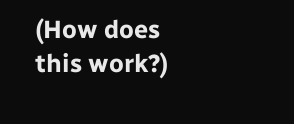(How does this work?)